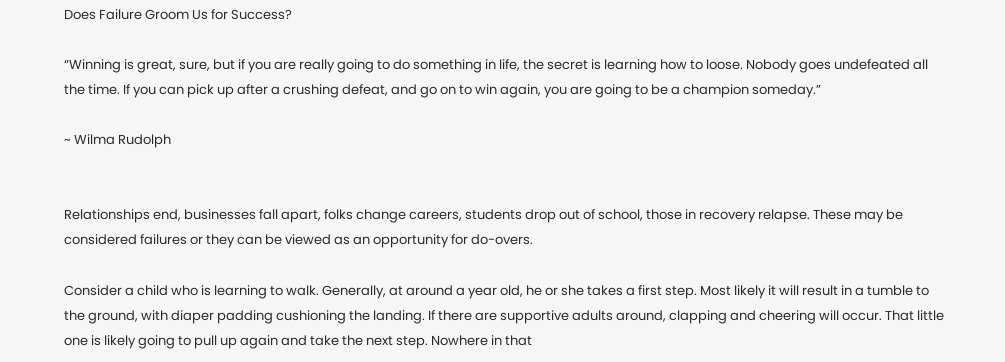Does Failure Groom Us for Success?

“Winning is great, sure, but if you are really going to do something in life, the secret is learning how to loose. Nobody goes undefeated all the time. If you can pick up after a crushing defeat, and go on to win again, you are going to be a champion someday.”

~ Wilma Rudolph


Relationships end, businesses fall apart, folks change careers, students drop out of school, those in recovery relapse. These may be considered failures or they can be viewed as an opportunity for do-overs.

Consider a child who is learning to walk. Generally, at around a year old, he or she takes a first step. Most likely it will result in a tumble to the ground, with diaper padding cushioning the landing. If there are supportive adults around, clapping and cheering will occur. That little one is likely going to pull up again and take the next step. Nowhere in that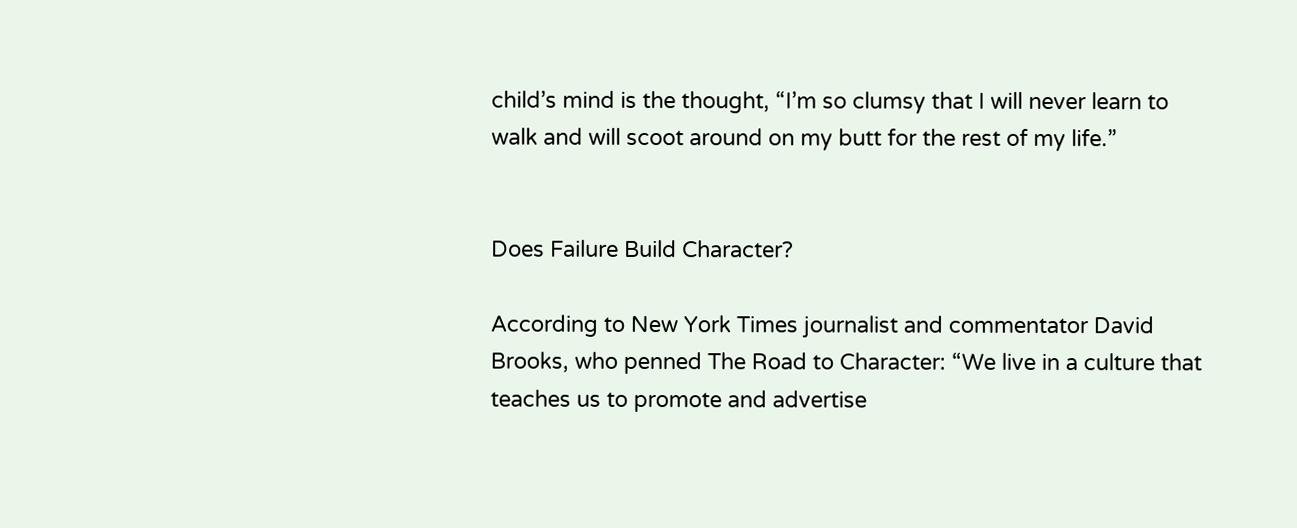child’s mind is the thought, “I’m so clumsy that I will never learn to walk and will scoot around on my butt for the rest of my life.”


Does Failure Build Character?

According to New York Times journalist and commentator David Brooks, who penned The Road to Character: “We live in a culture that teaches us to promote and advertise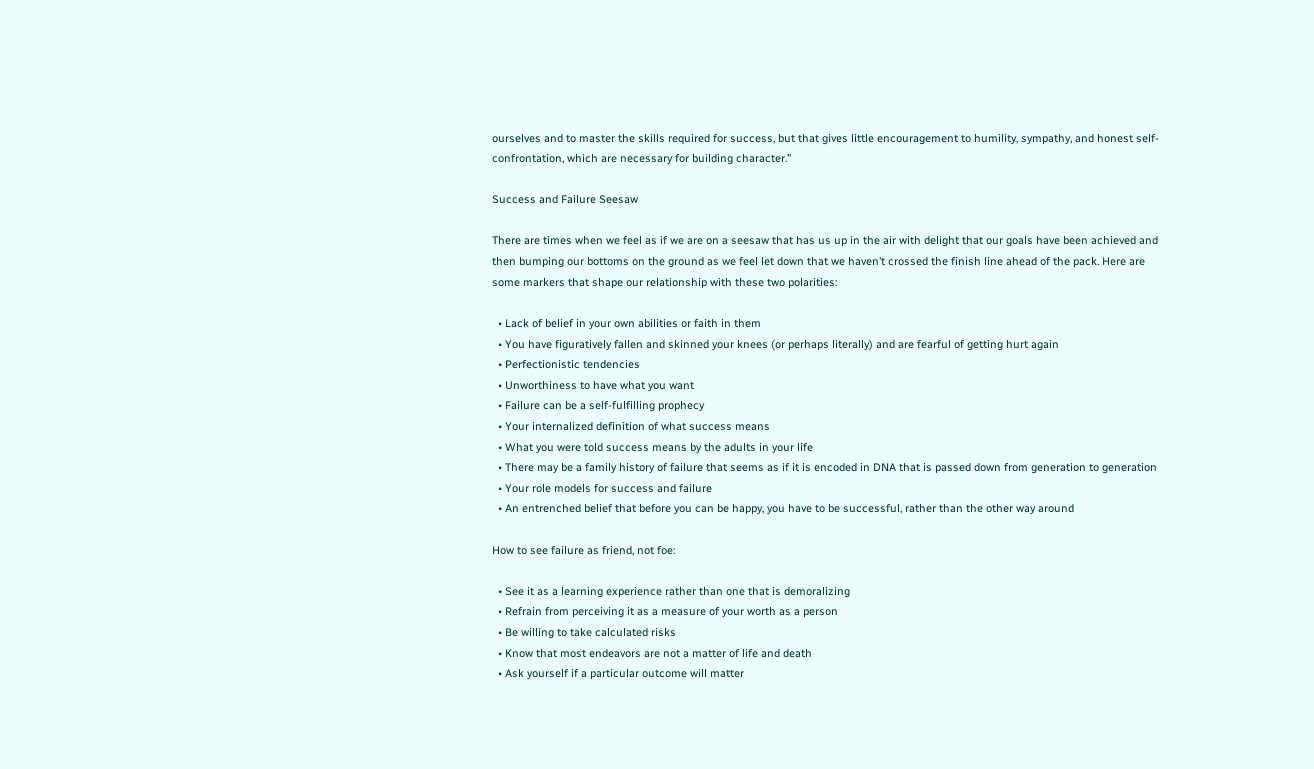ourselves and to master the skills required for success, but that gives little encouragement to humility, sympathy, and honest self-confrontation, which are necessary for building character.”

Success and Failure Seesaw

There are times when we feel as if we are on a seesaw that has us up in the air with delight that our goals have been achieved and then bumping our bottoms on the ground as we feel let down that we haven’t crossed the finish line ahead of the pack. Here are some markers that shape our relationship with these two polarities:

  • Lack of belief in your own abilities or faith in them
  • You have figuratively fallen and skinned your knees (or perhaps literally) and are fearful of getting hurt again
  • Perfectionistic tendencies
  • Unworthiness to have what you want
  • Failure can be a self-fulfilling prophecy
  • Your internalized definition of what success means
  • What you were told success means by the adults in your life
  • There may be a family history of failure that seems as if it is encoded in DNA that is passed down from generation to generation
  • Your role models for success and failure
  • An entrenched belief that before you can be happy, you have to be successful, rather than the other way around

How to see failure as friend, not foe:

  • See it as a learning experience rather than one that is demoralizing
  • Refrain from perceiving it as a measure of your worth as a person
  • Be willing to take calculated risks
  • Know that most endeavors are not a matter of life and death
  • Ask yourself if a particular outcome will matter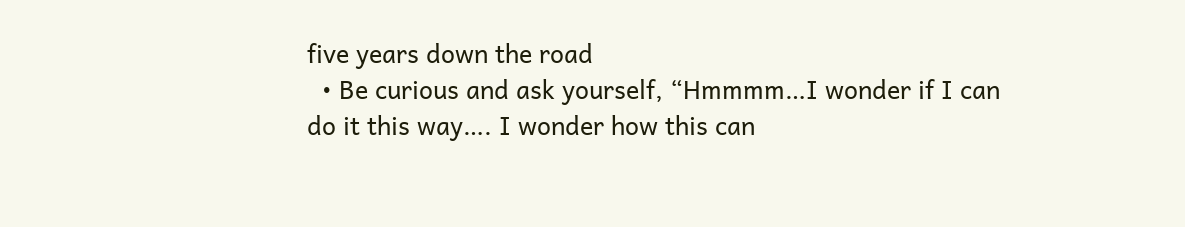five years down the road
  • Be curious and ask yourself, “Hmmmm…I wonder if I can do it this way…. I wonder how this can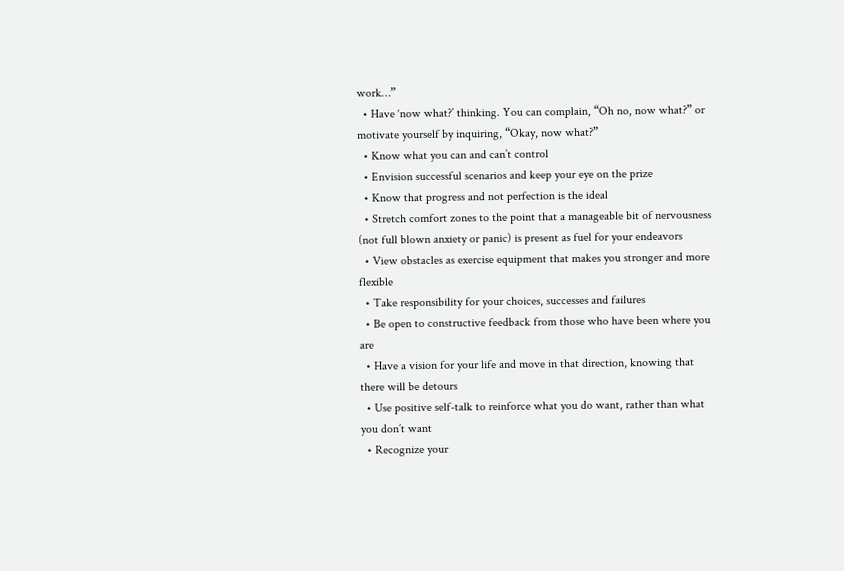work…”
  • Have ‘now what?’ thinking. You can complain, “Oh no, now what?” or motivate yourself by inquiring, “Okay, now what?”
  • Know what you can and can’t control
  • Envision successful scenarios and keep your eye on the prize
  • Know that progress and not perfection is the ideal
  • Stretch comfort zones to the point that a manageable bit of nervousness (not full blown anxiety or panic) is present as fuel for your endeavors
  • View obstacles as exercise equipment that makes you stronger and more flexible
  • Take responsibility for your choices, successes and failures
  • Be open to constructive feedback from those who have been where you are
  • Have a vision for your life and move in that direction, knowing that there will be detours
  • Use positive self-talk to reinforce what you do want, rather than what you don’t want
  • Recognize your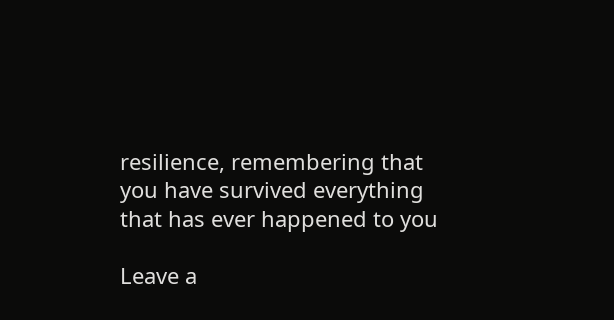resilience, remembering that you have survived everything that has ever happened to you

Leave a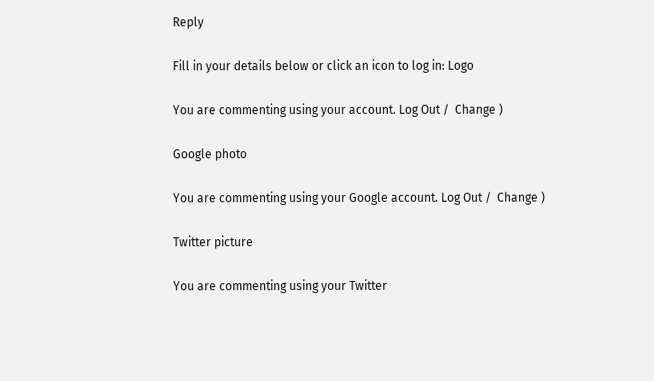Reply

Fill in your details below or click an icon to log in: Logo

You are commenting using your account. Log Out /  Change )

Google photo

You are commenting using your Google account. Log Out /  Change )

Twitter picture

You are commenting using your Twitter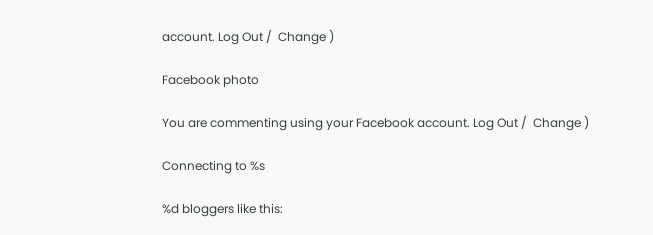account. Log Out /  Change )

Facebook photo

You are commenting using your Facebook account. Log Out /  Change )

Connecting to %s

%d bloggers like this: